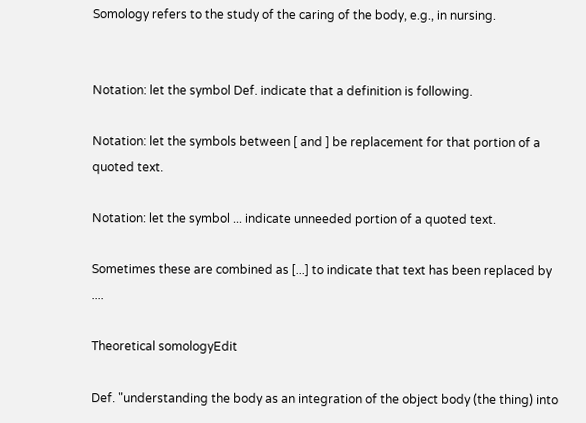Somology refers to the study of the caring of the body, e.g., in nursing.


Notation: let the symbol Def. indicate that a definition is following.

Notation: let the symbols between [ and ] be replacement for that portion of a quoted text.

Notation: let the symbol ... indicate unneeded portion of a quoted text.

Sometimes these are combined as [...] to indicate that text has been replaced by ....

Theoretical somologyEdit

Def. "understanding the body as an integration of the object body (the thing) into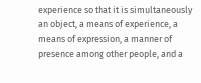experience so that it is simultaneously an object, a means of experience, a means of expression, a manner of presence among other people, and a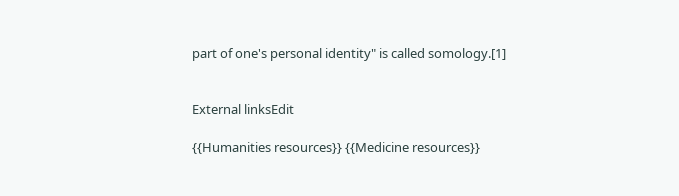part of one's personal identity" is called somology.[1]


External linksEdit

{{Humanities resources}} {{Medicine resources}}